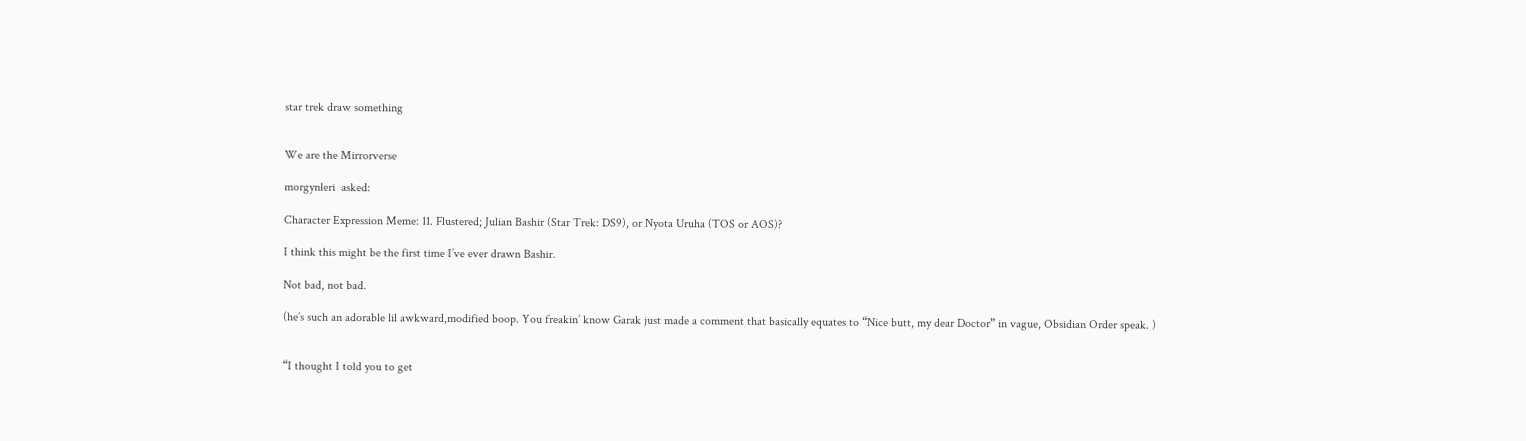star trek draw something


We are the Mirrorverse

morgynleri  asked:

Character Expression Meme: 11. Flustered; Julian Bashir (Star Trek: DS9), or Nyota Uruha (TOS or AOS)?

I think this might be the first time I’ve ever drawn Bashir.

Not bad, not bad.

(he’s such an adorable lil awkward,modified boop. You freakin’ know Garak just made a comment that basically equates to “Nice butt, my dear Doctor” in vague, Obsidian Order speak. )


“I thought I told you to get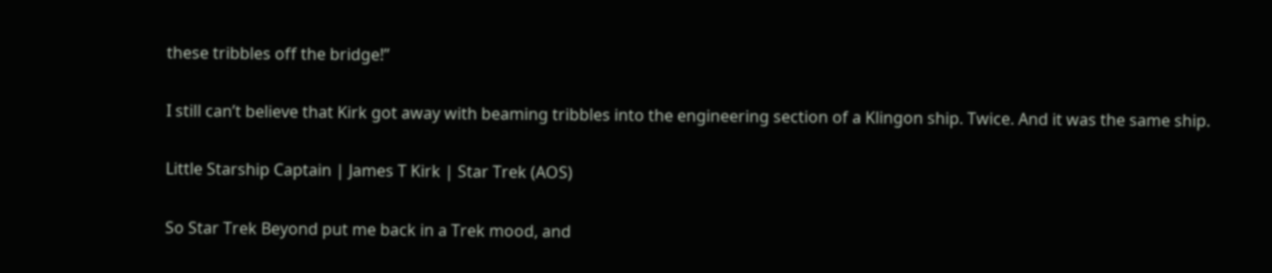these tribbles off the bridge!”

I still can’t believe that Kirk got away with beaming tribbles into the engineering section of a Klingon ship. Twice. And it was the same ship.

Little Starship Captain | James T Kirk | Star Trek (AOS)

So Star Trek Beyond put me back in a Trek mood, and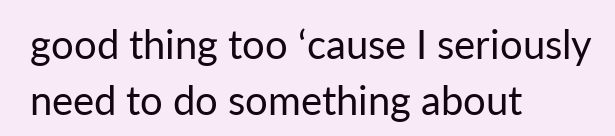good thing too ‘cause I seriously need to do something about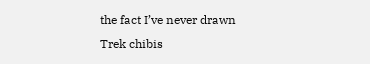the fact I’ve never drawn Trek chibis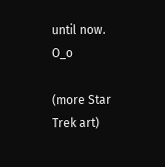until now.  O_o

(more Star Trek art)